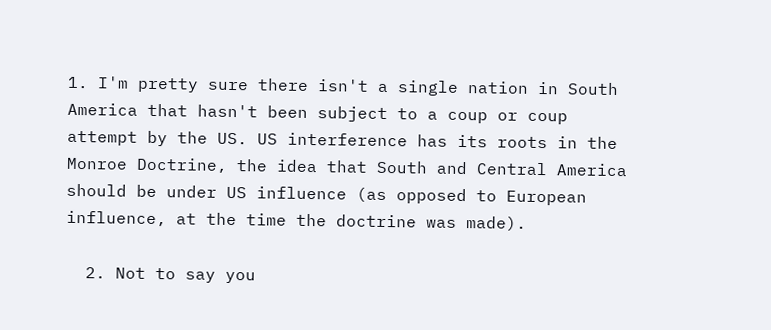1. I'm pretty sure there isn't a single nation in South America that hasn't been subject to a coup or coup attempt by the US. US interference has its roots in the Monroe Doctrine, the idea that South and Central America should be under US influence (as opposed to European influence, at the time the doctrine was made).

  2. Not to say you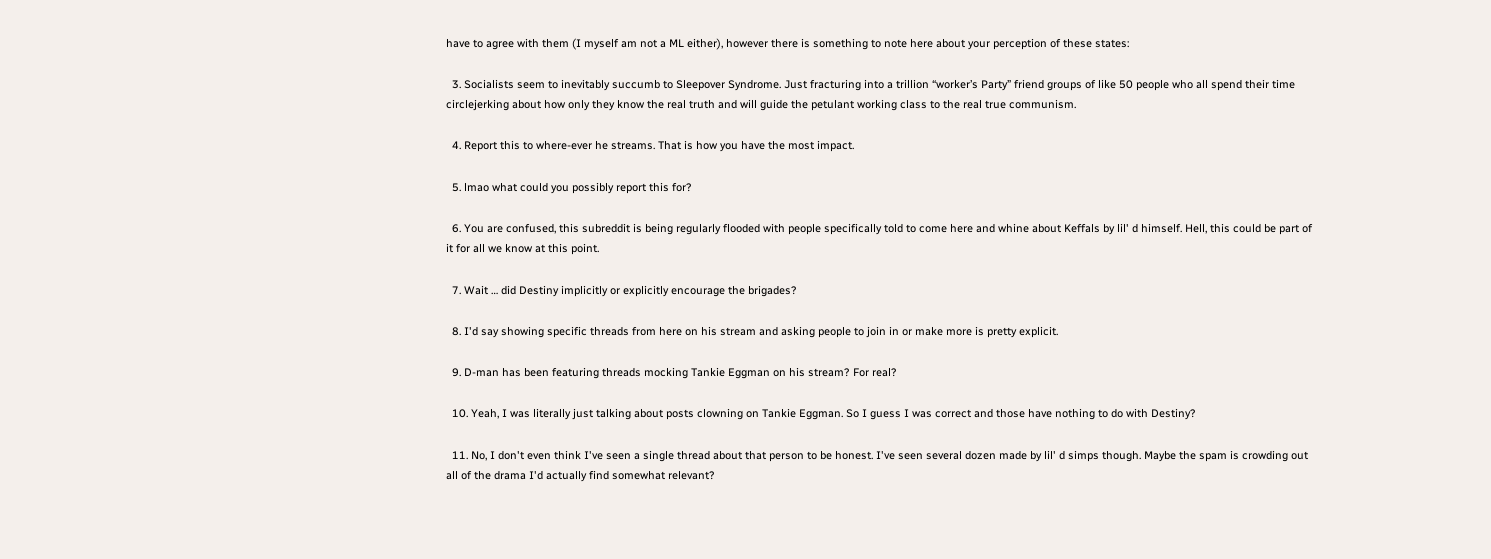have to agree with them (I myself am not a ML either), however there is something to note here about your perception of these states:

  3. Socialists seem to inevitably succumb to Sleepover Syndrome. Just fracturing into a trillion “worker’s Party” friend groups of like 50 people who all spend their time circlejerking about how only they know the real truth and will guide the petulant working class to the real true communism.

  4. Report this to where-ever he streams. That is how you have the most impact.

  5. lmao what could you possibly report this for?

  6. You are confused, this subreddit is being regularly flooded with people specifically told to come here and whine about Keffals by lil' d himself. Hell, this could be part of it for all we know at this point.

  7. Wait … did Destiny implicitly or explicitly encourage the brigades?

  8. I'd say showing specific threads from here on his stream and asking people to join in or make more is pretty explicit.

  9. D-man has been featuring threads mocking Tankie Eggman on his stream? For real?

  10. Yeah, I was literally just talking about posts clowning on Tankie Eggman. So I guess I was correct and those have nothing to do with Destiny?

  11. No, I don't even think I've seen a single thread about that person to be honest. I've seen several dozen made by lil' d simps though. Maybe the spam is crowding out all of the drama I'd actually find somewhat relevant?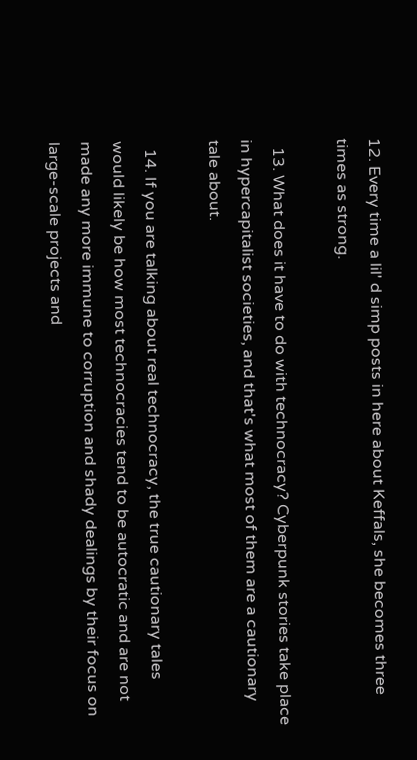12. Every time a lil' d simp posts in here about Keffals, she becomes three times as strong.

  13. What does it have to do with technocracy? Cyberpunk stories take place in hypercapitalist societies, and that's what most of them are a cautionary tale about.

  14. If you are talking about real technocracy, the true cautionary tales would likely be how most technocracies tend to be autocratic and are not made any more immune to corruption and shady dealings by their focus on large-scale projects and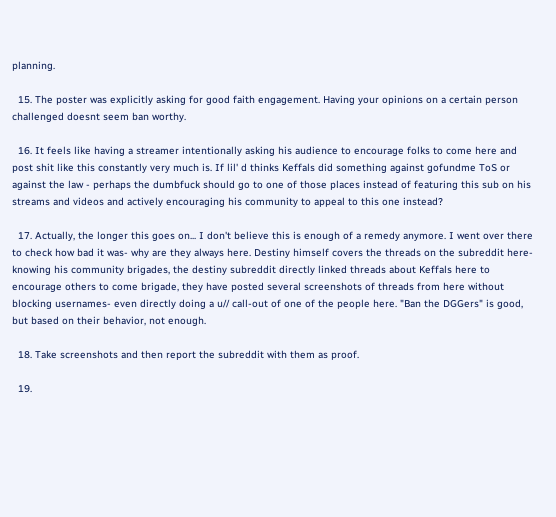planning.

  15. The poster was explicitly asking for good faith engagement. Having your opinions on a certain person challenged doesnt seem ban worthy.

  16. It feels like having a streamer intentionally asking his audience to encourage folks to come here and post shit like this constantly very much is. If lil' d thinks Keffals did something against gofundme ToS or against the law - perhaps the dumbfuck should go to one of those places instead of featuring this sub on his streams and videos and actively encouraging his community to appeal to this one instead?

  17. Actually, the longer this goes on... I don't believe this is enough of a remedy anymore. I went over there to check how bad it was- why are they always here. Destiny himself covers the threads on the subreddit here- knowing his community brigades, the destiny subreddit directly linked threads about Keffals here to encourage others to come brigade, they have posted several screenshots of threads from here without blocking usernames- even directly doing a u// call-out of one of the people here. "Ban the DGGers" is good, but based on their behavior, not enough.

  18. Take screenshots and then report the subreddit with them as proof.

  19.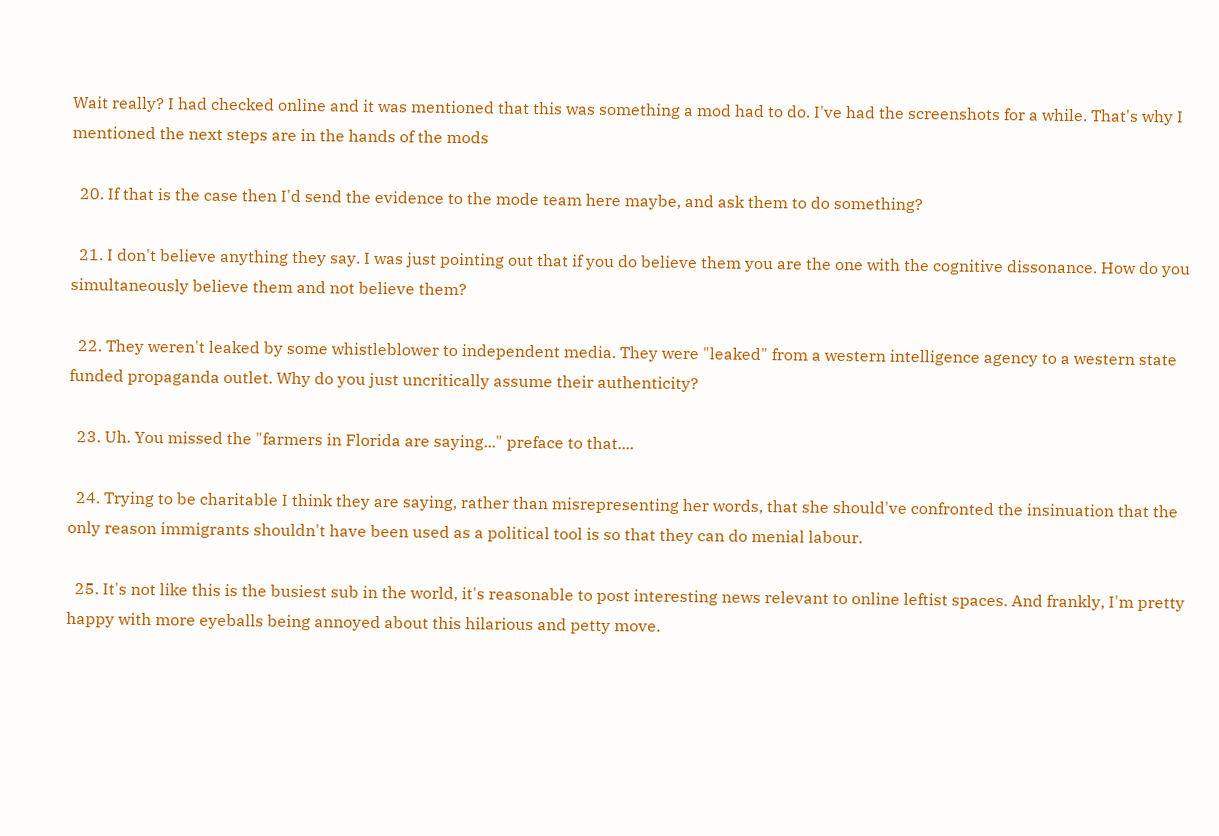Wait really? I had checked online and it was mentioned that this was something a mod had to do. I've had the screenshots for a while. That's why I mentioned the next steps are in the hands of the mods

  20. If that is the case then I'd send the evidence to the mode team here maybe, and ask them to do something?

  21. I don't believe anything they say. I was just pointing out that if you do believe them you are the one with the cognitive dissonance. How do you simultaneously believe them and not believe them?

  22. They weren't leaked by some whistleblower to independent media. They were "leaked" from a western intelligence agency to a western state funded propaganda outlet. Why do you just uncritically assume their authenticity?

  23. Uh. You missed the "farmers in Florida are saying..." preface to that....

  24. Trying to be charitable I think they are saying, rather than misrepresenting her words, that she should've confronted the insinuation that the only reason immigrants shouldn't have been used as a political tool is so that they can do menial labour.

  25. It's not like this is the busiest sub in the world, it's reasonable to post interesting news relevant to online leftist spaces. And frankly, I'm pretty happy with more eyeballs being annoyed about this hilarious and petty move.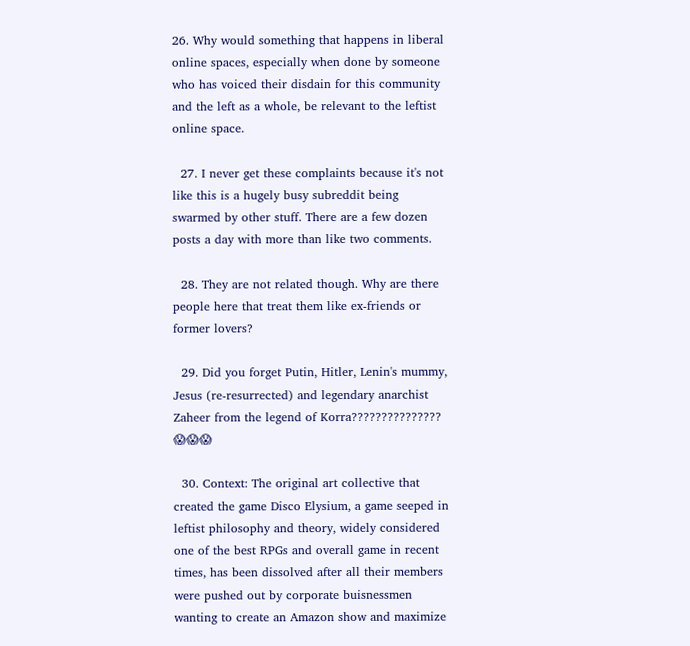26. Why would something that happens in liberal online spaces, especially when done by someone who has voiced their disdain for this community and the left as a whole, be relevant to the leftist online space.

  27. I never get these complaints because it's not like this is a hugely busy subreddit being swarmed by other stuff. There are a few dozen posts a day with more than like two comments.

  28. They are not related though. Why are there people here that treat them like ex-friends or former lovers?

  29. Did you forget Putin, Hitler, Lenin's mummy, Jesus (re-resurrected) and legendary anarchist Zaheer from the legend of Korra??????????????? 😱😱😱

  30. Context: The original art collective that created the game Disco Elysium, a game seeped in leftist philosophy and theory, widely considered one of the best RPGs and overall game in recent times, has been dissolved after all their members were pushed out by corporate buisnessmen wanting to create an Amazon show and maximize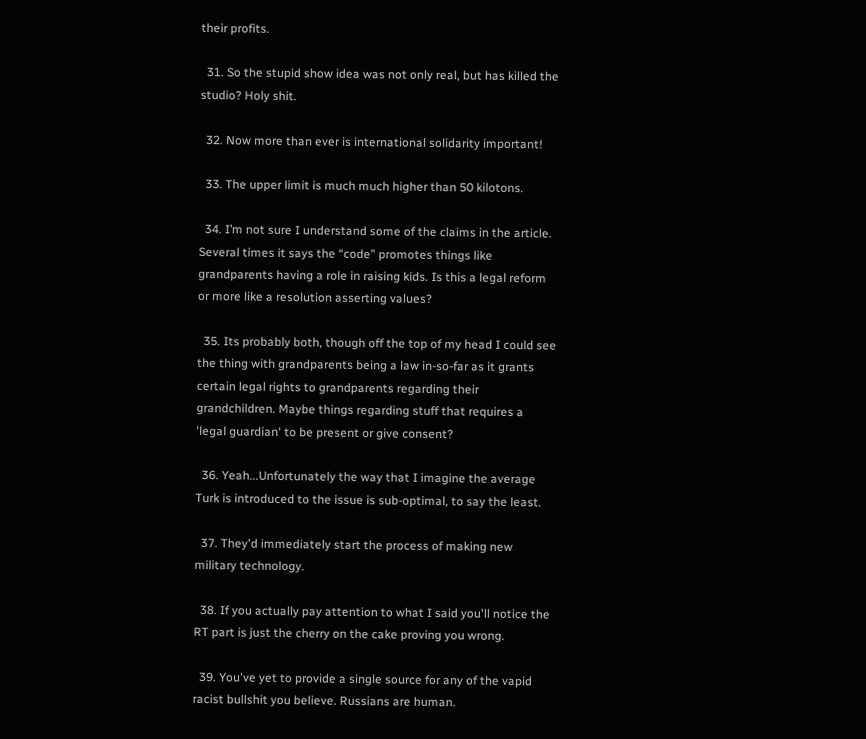their profits.

  31. So the stupid show idea was not only real, but has killed the studio? Holy shit.

  32. Now more than ever is international solidarity important!

  33. The upper limit is much much higher than 50 kilotons.

  34. I’m not sure I understand some of the claims in the article. Several times it says the “code” promotes things like grandparents having a role in raising kids. Is this a legal reform or more like a resolution asserting values?

  35. Its probably both, though off the top of my head I could see the thing with grandparents being a law in-so-far as it grants certain legal rights to grandparents regarding their grandchildren. Maybe things regarding stuff that requires a 'legal guardian' to be present or give consent?

  36. Yeah...Unfortunately the way that I imagine the average Turk is introduced to the issue is sub-optimal, to say the least.

  37. They'd immediately start the process of making new military technology.

  38. If you actually pay attention to what I said you'll notice the RT part is just the cherry on the cake proving you wrong.

  39. You've yet to provide a single source for any of the vapid racist bullshit you believe. Russians are human.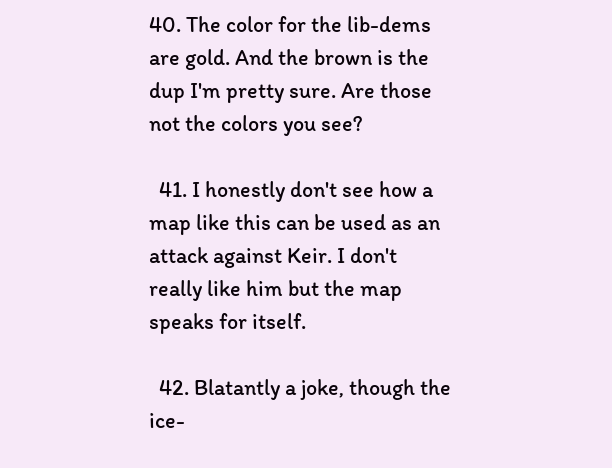40. The color for the lib-dems are gold. And the brown is the dup I'm pretty sure. Are those not the colors you see?

  41. I honestly don't see how a map like this can be used as an attack against Keir. I don't really like him but the map speaks for itself.

  42. Blatantly a joke, though the ice-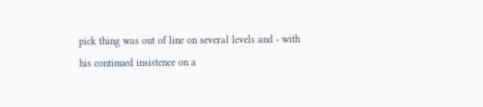pick thing was out of line on several levels and - with his continued insistence on a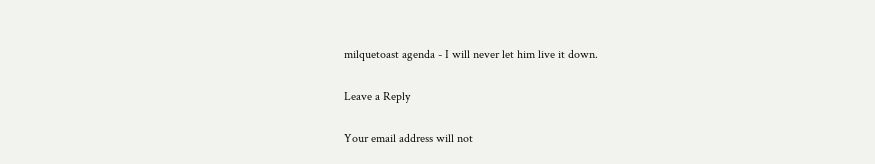milquetoast agenda - I will never let him live it down.

Leave a Reply

Your email address will not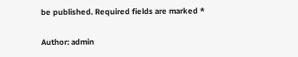be published. Required fields are marked *

Author: admin